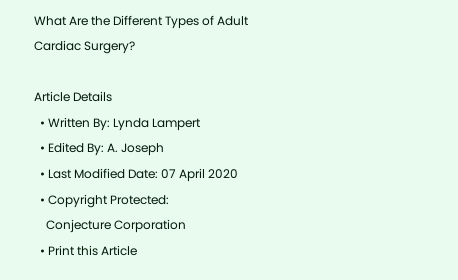What Are the Different Types of Adult Cardiac Surgery?

Article Details
  • Written By: Lynda Lampert
  • Edited By: A. Joseph
  • Last Modified Date: 07 April 2020
  • Copyright Protected:
    Conjecture Corporation
  • Print this Article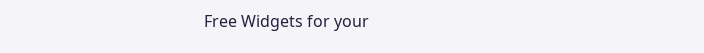Free Widgets for your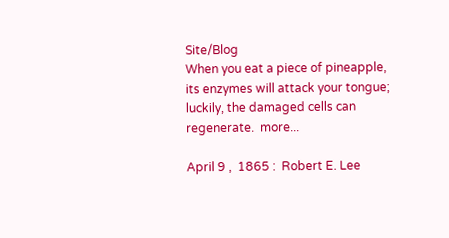Site/Blog
When you eat a piece of pineapple, its enzymes will attack your tongue; luckily, the damaged cells can regenerate.  more...

April 9 ,  1865 :  Robert E. Lee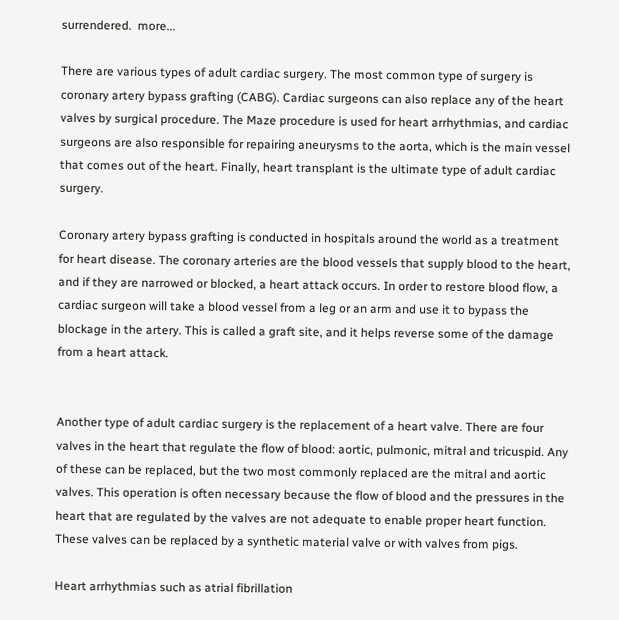surrendered.  more...

There are various types of adult cardiac surgery. The most common type of surgery is coronary artery bypass grafting (CABG). Cardiac surgeons can also replace any of the heart valves by surgical procedure. The Maze procedure is used for heart arrhythmias, and cardiac surgeons are also responsible for repairing aneurysms to the aorta, which is the main vessel that comes out of the heart. Finally, heart transplant is the ultimate type of adult cardiac surgery.

Coronary artery bypass grafting is conducted in hospitals around the world as a treatment for heart disease. The coronary arteries are the blood vessels that supply blood to the heart, and if they are narrowed or blocked, a heart attack occurs. In order to restore blood flow, a cardiac surgeon will take a blood vessel from a leg or an arm and use it to bypass the blockage in the artery. This is called a graft site, and it helps reverse some of the damage from a heart attack.


Another type of adult cardiac surgery is the replacement of a heart valve. There are four valves in the heart that regulate the flow of blood: aortic, pulmonic, mitral and tricuspid. Any of these can be replaced, but the two most commonly replaced are the mitral and aortic valves. This operation is often necessary because the flow of blood and the pressures in the heart that are regulated by the valves are not adequate to enable proper heart function. These valves can be replaced by a synthetic material valve or with valves from pigs.

Heart arrhythmias such as atrial fibrillation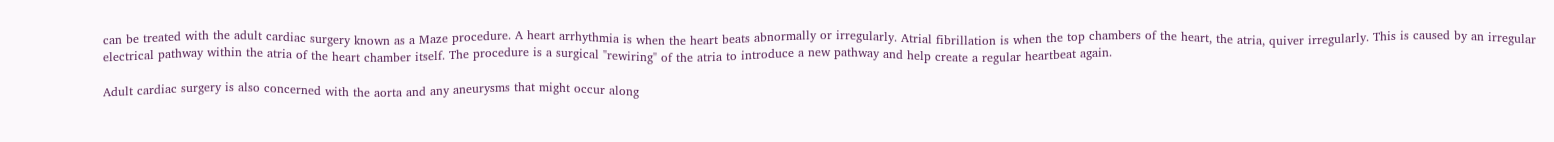can be treated with the adult cardiac surgery known as a Maze procedure. A heart arrhythmia is when the heart beats abnormally or irregularly. Atrial fibrillation is when the top chambers of the heart, the atria, quiver irregularly. This is caused by an irregular electrical pathway within the atria of the heart chamber itself. The procedure is a surgical "rewiring" of the atria to introduce a new pathway and help create a regular heartbeat again.

Adult cardiac surgery is also concerned with the aorta and any aneurysms that might occur along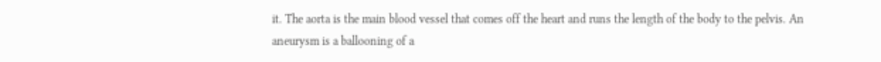it. The aorta is the main blood vessel that comes off the heart and runs the length of the body to the pelvis. An aneurysm is a ballooning of a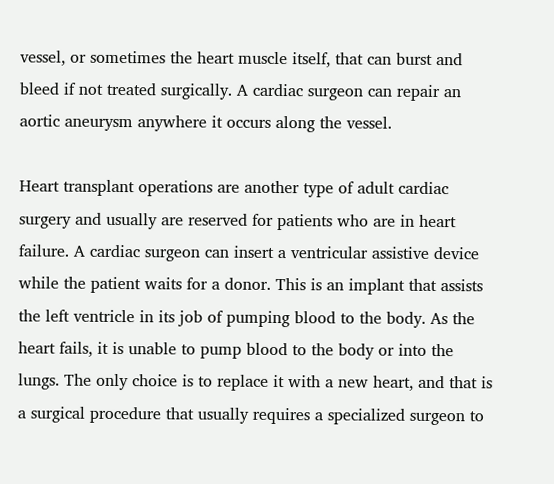vessel, or sometimes the heart muscle itself, that can burst and bleed if not treated surgically. A cardiac surgeon can repair an aortic aneurysm anywhere it occurs along the vessel.

Heart transplant operations are another type of adult cardiac surgery and usually are reserved for patients who are in heart failure. A cardiac surgeon can insert a ventricular assistive device while the patient waits for a donor. This is an implant that assists the left ventricle in its job of pumping blood to the body. As the heart fails, it is unable to pump blood to the body or into the lungs. The only choice is to replace it with a new heart, and that is a surgical procedure that usually requires a specialized surgeon to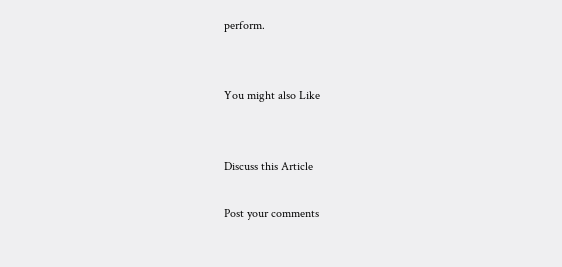perform.


You might also Like


Discuss this Article

Post your comments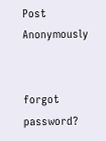Post Anonymously


forgot password?